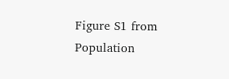Figure S1 from Population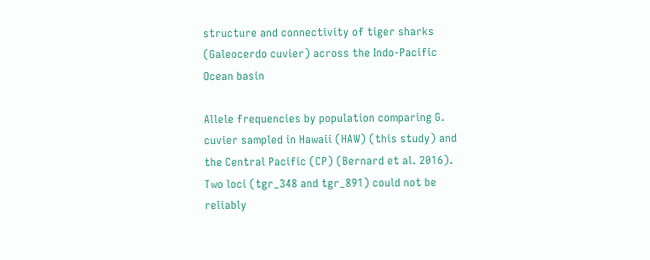structure and connectivity of tiger sharks (Galeocerdo cuvier) across the Indo-Pacific Ocean basin

Allele frequencies by population comparing G. cuvier sampled in Hawaii (HAW) (this study) and the Central Pacific (CP) (Bernard et al. 2016). Two loci (tgr_348 and tgr_891) could not be reliably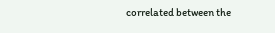correlated between the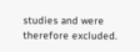studies and were therefore excluded.